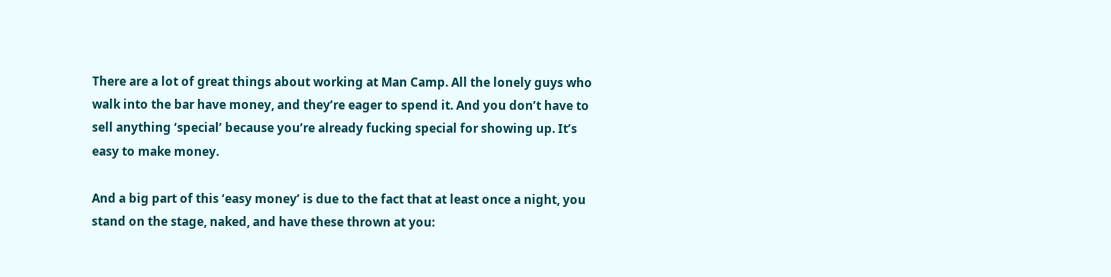There are a lot of great things about working at Man Camp. All the lonely guys who walk into the bar have money, and they’re eager to spend it. And you don’t have to sell anything ‘special’ because you’re already fucking special for showing up. It’s easy to make money.

And a big part of this ‘easy money’ is due to the fact that at least once a night, you stand on the stage, naked, and have these thrown at you: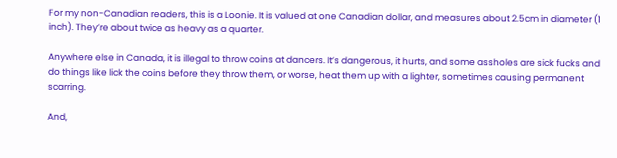For my non-Canadian readers, this is a Loonie. It is valued at one Canadian dollar, and measures about 2.5cm in diameter (1 inch). They’re about twice as heavy as a quarter.

Anywhere else in Canada, it is illegal to throw coins at dancers. It’s dangerous, it hurts, and some assholes are sick fucks and do things like lick the coins before they throw them, or worse, heat them up with a lighter, sometimes causing permanent scarring.

And,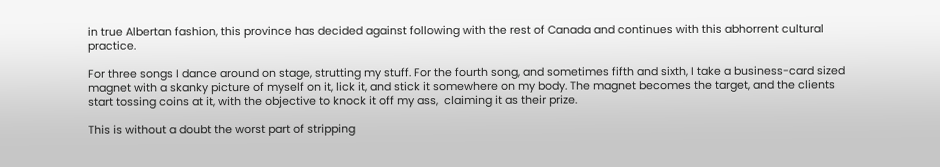in true Albertan fashion, this province has decided against following with the rest of Canada and continues with this abhorrent cultural practice.

For three songs I dance around on stage, strutting my stuff. For the fourth song, and sometimes fifth and sixth, I take a business-card sized magnet with a skanky picture of myself on it, lick it, and stick it somewhere on my body. The magnet becomes the target, and the clients start tossing coins at it, with the objective to knock it off my ass,  claiming it as their prize.

This is without a doubt the worst part of stripping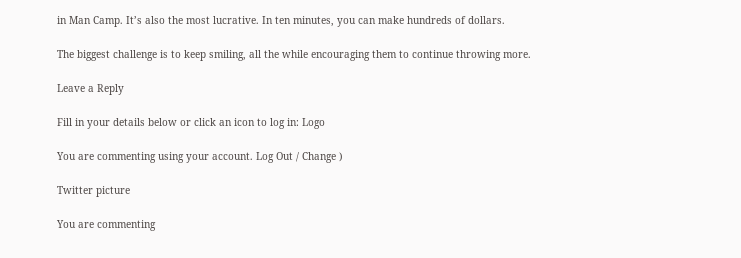in Man Camp. It’s also the most lucrative. In ten minutes, you can make hundreds of dollars.

The biggest challenge is to keep smiling, all the while encouraging them to continue throwing more.

Leave a Reply

Fill in your details below or click an icon to log in: Logo

You are commenting using your account. Log Out / Change )

Twitter picture

You are commenting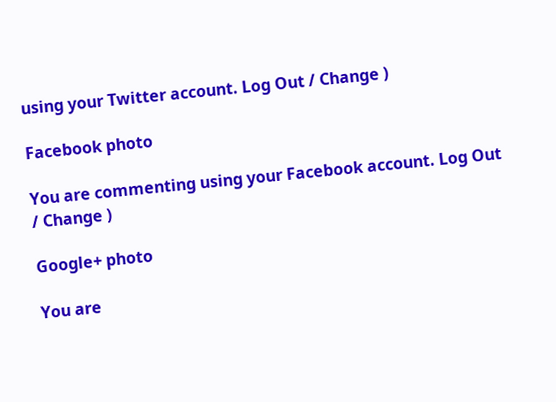using your Twitter account. Log Out / Change )

Facebook photo

You are commenting using your Facebook account. Log Out / Change )

Google+ photo

You are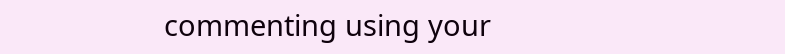commenting using your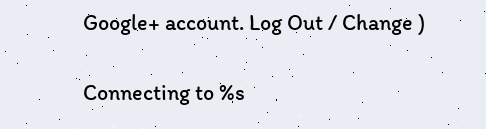Google+ account. Log Out / Change )

Connecting to %s